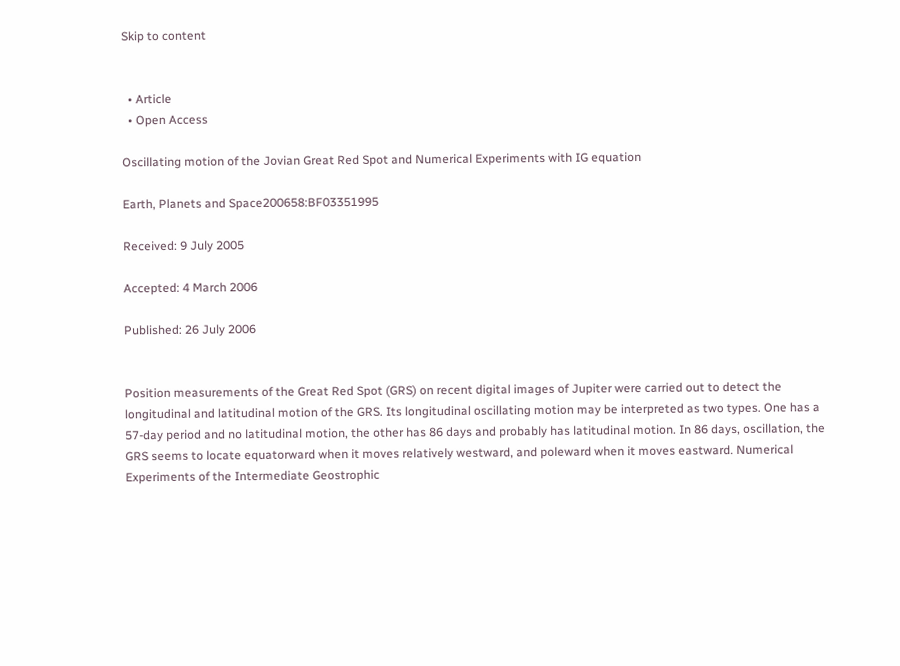Skip to content


  • Article
  • Open Access

Oscillating motion of the Jovian Great Red Spot and Numerical Experiments with IG equation

Earth, Planets and Space200658:BF03351995

Received: 9 July 2005

Accepted: 4 March 2006

Published: 26 July 2006


Position measurements of the Great Red Spot (GRS) on recent digital images of Jupiter were carried out to detect the longitudinal and latitudinal motion of the GRS. Its longitudinal oscillating motion may be interpreted as two types. One has a 57-day period and no latitudinal motion, the other has 86 days and probably has latitudinal motion. In 86 days, oscillation, the GRS seems to locate equatorward when it moves relatively westward, and poleward when it moves eastward. Numerical Experiments of the Intermediate Geostrophic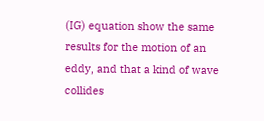(IG) equation show the same results for the motion of an eddy, and that a kind of wave collides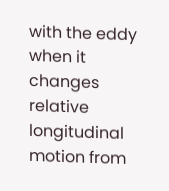with the eddy when it changes relative longitudinal motion from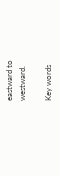eastward to westward.

Key words